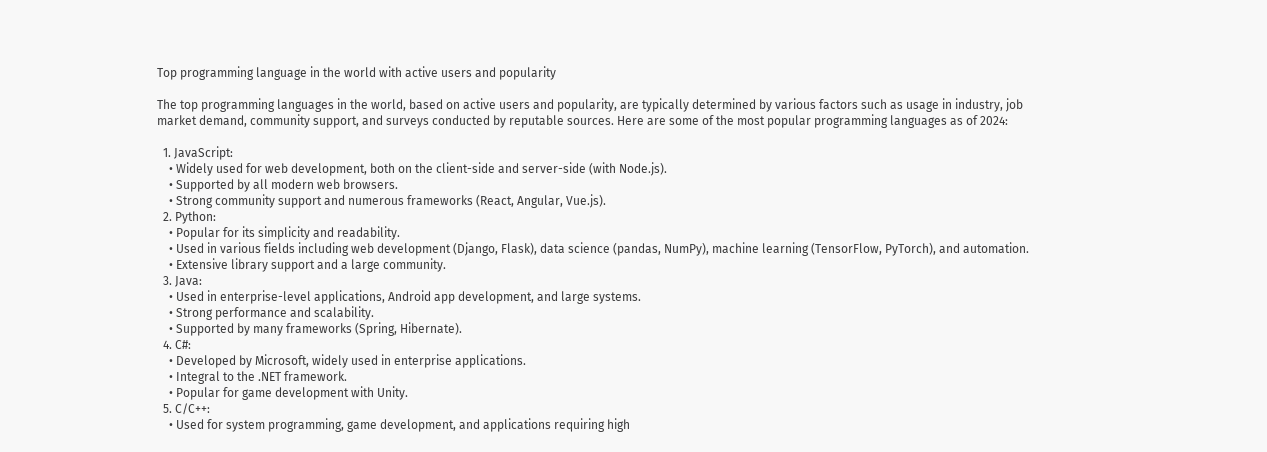Top programming language in the world with active users and popularity

The top programming languages in the world, based on active users and popularity, are typically determined by various factors such as usage in industry, job market demand, community support, and surveys conducted by reputable sources. Here are some of the most popular programming languages as of 2024:

  1. JavaScript:
    • Widely used for web development, both on the client-side and server-side (with Node.js).
    • Supported by all modern web browsers.
    • Strong community support and numerous frameworks (React, Angular, Vue.js).
  2. Python:
    • Popular for its simplicity and readability.
    • Used in various fields including web development (Django, Flask), data science (pandas, NumPy), machine learning (TensorFlow, PyTorch), and automation.
    • Extensive library support and a large community.
  3. Java:
    • Used in enterprise-level applications, Android app development, and large systems.
    • Strong performance and scalability.
    • Supported by many frameworks (Spring, Hibernate).
  4. C#:
    • Developed by Microsoft, widely used in enterprise applications.
    • Integral to the .NET framework.
    • Popular for game development with Unity.
  5. C/C++:
    • Used for system programming, game development, and applications requiring high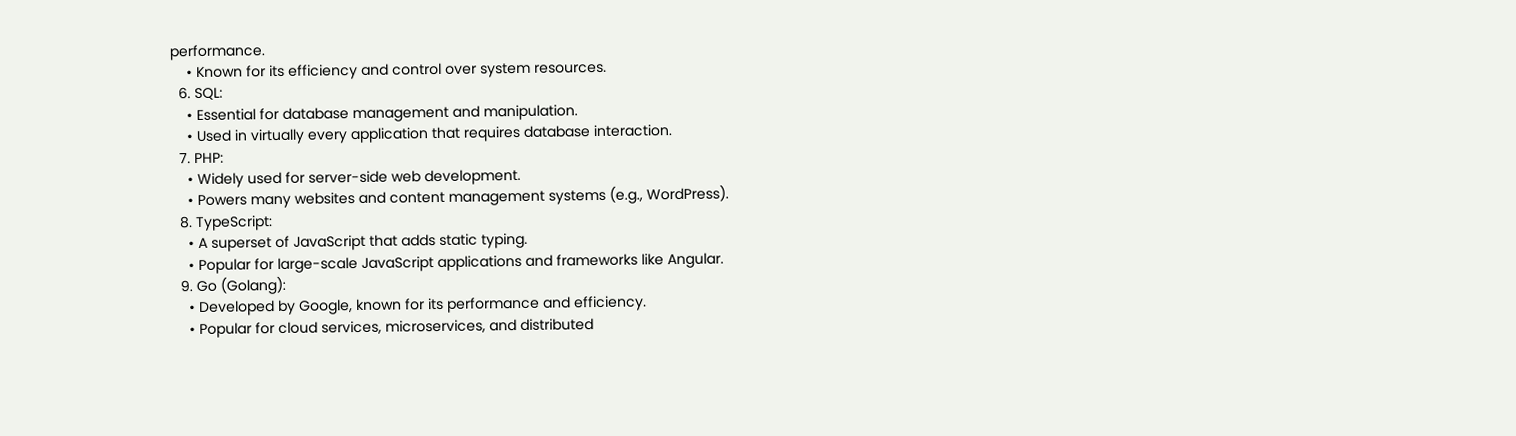performance.
    • Known for its efficiency and control over system resources.
  6. SQL:
    • Essential for database management and manipulation.
    • Used in virtually every application that requires database interaction.
  7. PHP:
    • Widely used for server-side web development.
    • Powers many websites and content management systems (e.g., WordPress).
  8. TypeScript:
    • A superset of JavaScript that adds static typing.
    • Popular for large-scale JavaScript applications and frameworks like Angular.
  9. Go (Golang):
    • Developed by Google, known for its performance and efficiency.
    • Popular for cloud services, microservices, and distributed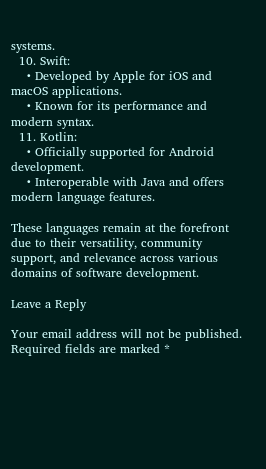systems.
  10. Swift:
    • Developed by Apple for iOS and macOS applications.
    • Known for its performance and modern syntax.
  11. Kotlin:
    • Officially supported for Android development.
    • Interoperable with Java and offers modern language features.

These languages remain at the forefront due to their versatility, community support, and relevance across various domains of software development.

Leave a Reply

Your email address will not be published. Required fields are marked *